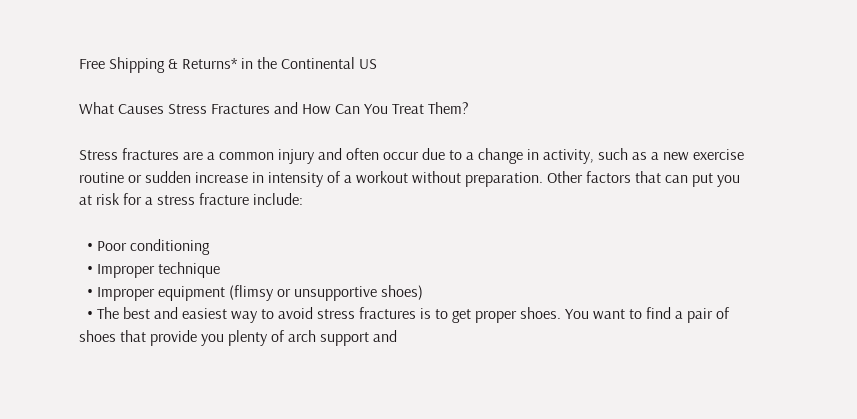Free Shipping & Returns* in the Continental US

What Causes Stress Fractures and How Can You Treat Them?

Stress fractures are a common injury and often occur due to a change in activity, such as a new exercise routine or sudden increase in intensity of a workout without preparation. Other factors that can put you at risk for a stress fracture include:

  • Poor conditioning
  • Improper technique
  • Improper equipment (flimsy or unsupportive shoes)
  • The best and easiest way to avoid stress fractures is to get proper shoes. You want to find a pair of shoes that provide you plenty of arch support and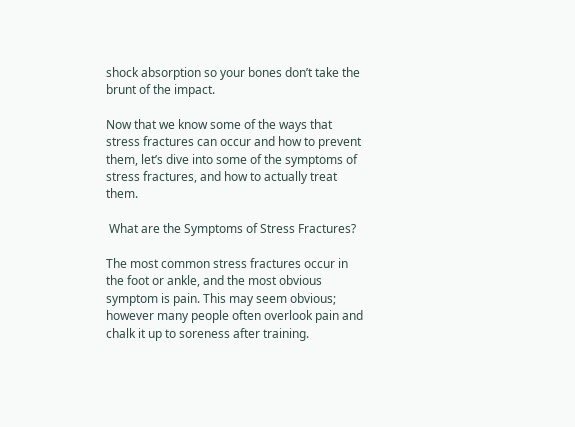shock absorption so your bones don’t take the brunt of the impact.

Now that we know some of the ways that stress fractures can occur and how to prevent them, let’s dive into some of the symptoms of stress fractures, and how to actually treat them.

 What are the Symptoms of Stress Fractures?

The most common stress fractures occur in the foot or ankle, and the most obvious symptom is pain. This may seem obvious; however many people often overlook pain and chalk it up to soreness after training.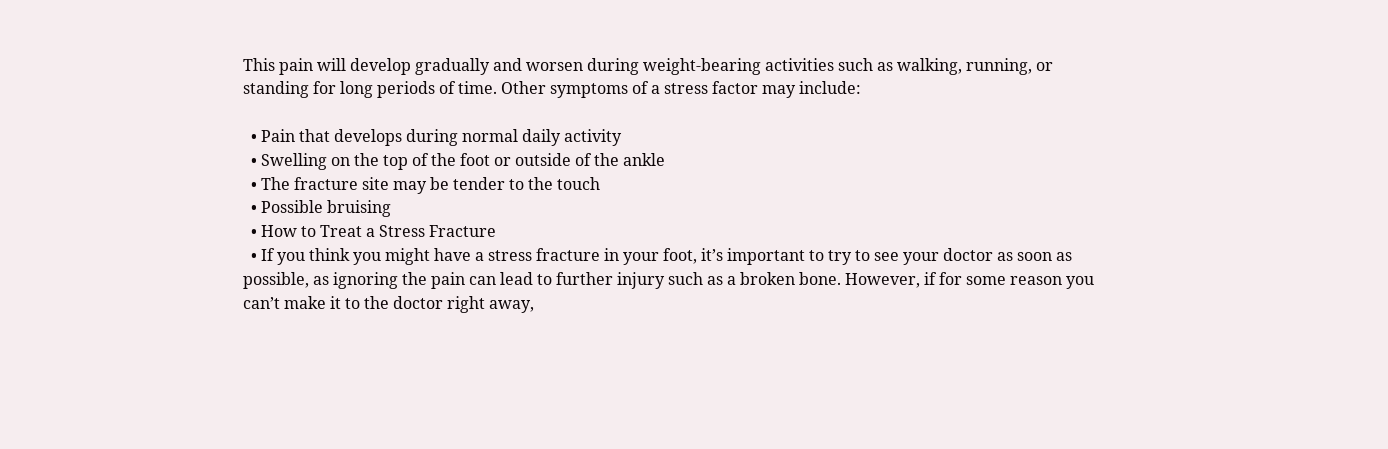This pain will develop gradually and worsen during weight-bearing activities such as walking, running, or standing for long periods of time. Other symptoms of a stress factor may include:

  • Pain that develops during normal daily activity
  • Swelling on the top of the foot or outside of the ankle
  • The fracture site may be tender to the touch
  • Possible bruising
  • How to Treat a Stress Fracture
  • If you think you might have a stress fracture in your foot, it’s important to try to see your doctor as soon as possible, as ignoring the pain can lead to further injury such as a broken bone. However, if for some reason you can’t make it to the doctor right away,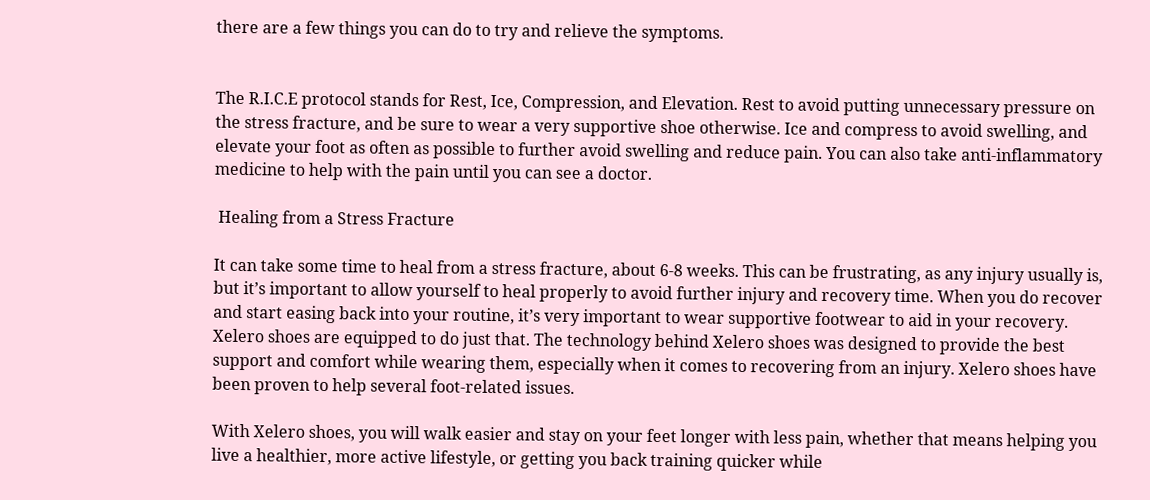there are a few things you can do to try and relieve the symptoms.


The R.I.C.E protocol stands for Rest, Ice, Compression, and Elevation. Rest to avoid putting unnecessary pressure on the stress fracture, and be sure to wear a very supportive shoe otherwise. Ice and compress to avoid swelling, and elevate your foot as often as possible to further avoid swelling and reduce pain. You can also take anti-inflammatory medicine to help with the pain until you can see a doctor.

 Healing from a Stress Fracture

It can take some time to heal from a stress fracture, about 6-8 weeks. This can be frustrating, as any injury usually is, but it’s important to allow yourself to heal properly to avoid further injury and recovery time. When you do recover and start easing back into your routine, it’s very important to wear supportive footwear to aid in your recovery. Xelero shoes are equipped to do just that. The technology behind Xelero shoes was designed to provide the best support and comfort while wearing them, especially when it comes to recovering from an injury. Xelero shoes have been proven to help several foot-related issues.

With Xelero shoes, you will walk easier and stay on your feet longer with less pain, whether that means helping you live a healthier, more active lifestyle, or getting you back training quicker while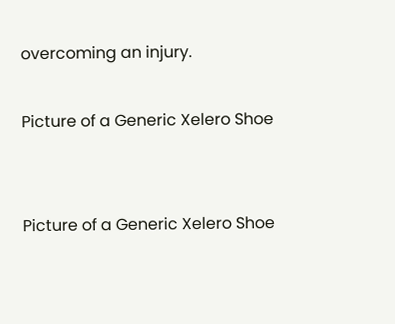overcoming an injury.

Picture of a Generic Xelero Shoe


Picture of a Generic Xelero Shoe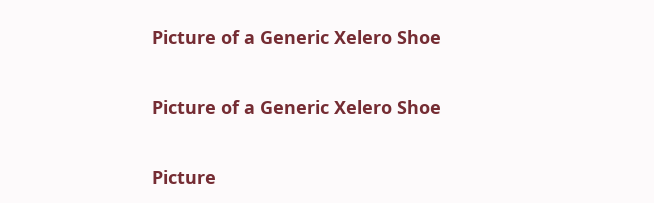Picture of a Generic Xelero Shoe


Picture of a Generic Xelero Shoe


Picture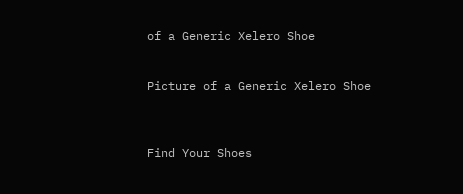of a Generic Xelero Shoe


Picture of a Generic Xelero Shoe



Find Your Shoes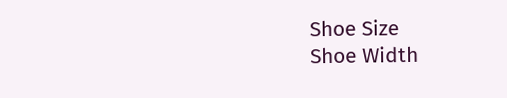Shoe Size
Shoe Width